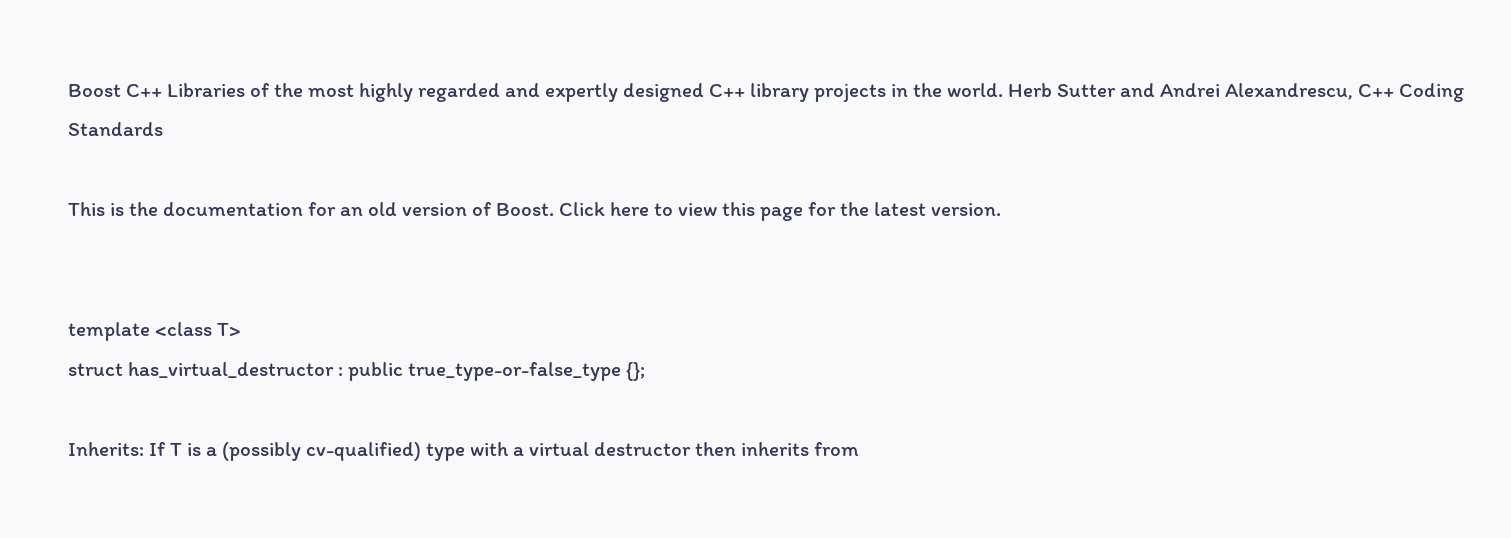Boost C++ Libraries of the most highly regarded and expertly designed C++ library projects in the world. Herb Sutter and Andrei Alexandrescu, C++ Coding Standards

This is the documentation for an old version of Boost. Click here to view this page for the latest version.


template <class T>
struct has_virtual_destructor : public true_type-or-false_type {};

Inherits: If T is a (possibly cv-qualified) type with a virtual destructor then inherits from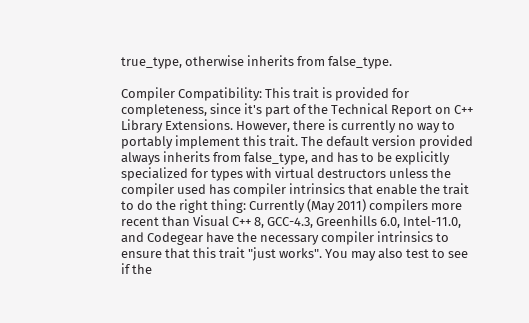true_type, otherwise inherits from false_type.

Compiler Compatibility: This trait is provided for completeness, since it's part of the Technical Report on C++ Library Extensions. However, there is currently no way to portably implement this trait. The default version provided always inherits from false_type, and has to be explicitly specialized for types with virtual destructors unless the compiler used has compiler intrinsics that enable the trait to do the right thing: Currently (May 2011) compilers more recent than Visual C++ 8, GCC-4.3, Greenhills 6.0, Intel-11.0, and Codegear have the necessary compiler intrinsics to ensure that this trait "just works". You may also test to see if the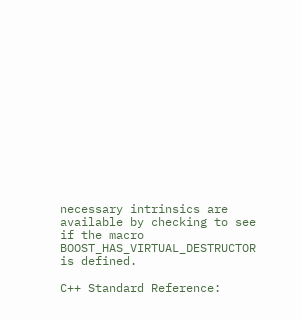necessary intrinsics are available by checking to see if the macro BOOST_HAS_VIRTUAL_DESTRUCTOR is defined.

C++ Standard Reference: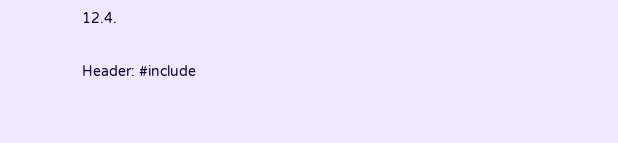12.4.

Header: #include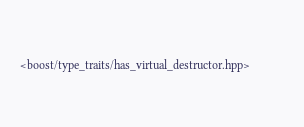<boost/type_traits/has_virtual_destructor.hpp>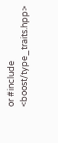or #include <boost/type_traits.hpp>